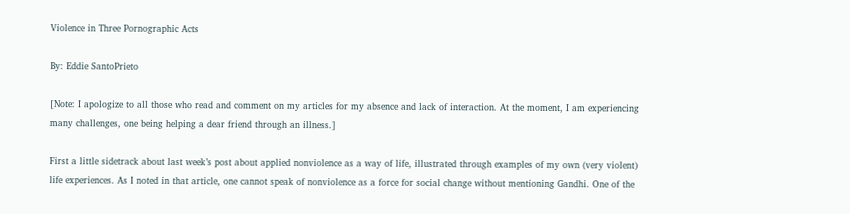Violence in Three Pornographic Acts

By: Eddie SantoPrieto

[Note: I apologize to all those who read and comment on my articles for my absence and lack of interaction. At the moment, I am experiencing many challenges, one being helping a dear friend through an illness.]

First a little sidetrack about last week’s post about applied nonviolence as a way of life, illustrated through examples of my own (very violent) life experiences. As I noted in that article, one cannot speak of nonviolence as a force for social change without mentioning Gandhi. One of the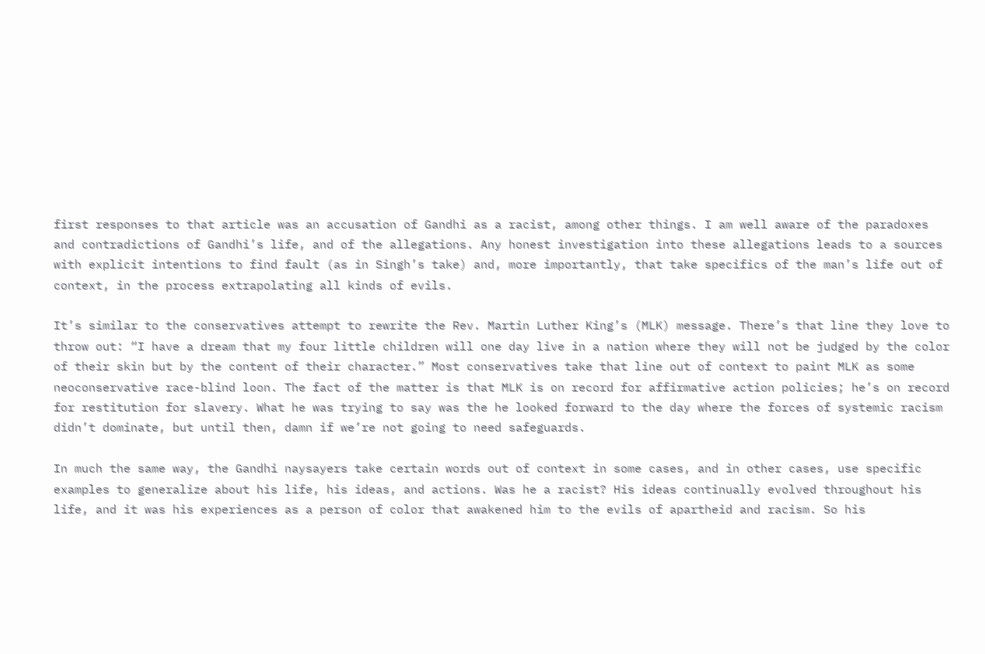first responses to that article was an accusation of Gandhi as a racist, among other things. I am well aware of the paradoxes and contradictions of Gandhi’s life, and of the allegations. Any honest investigation into these allegations leads to a sources with explicit intentions to find fault (as in Singh’s take) and, more importantly, that take specifics of the man’s life out of context, in the process extrapolating all kinds of evils.

It’s similar to the conservatives attempt to rewrite the Rev. Martin Luther King’s (MLK) message. There’s that line they love to throw out: “I have a dream that my four little children will one day live in a nation where they will not be judged by the color of their skin but by the content of their character.” Most conservatives take that line out of context to paint MLK as some neoconservative race-blind loon. The fact of the matter is that MLK is on record for affirmative action policies; he’s on record for restitution for slavery. What he was trying to say was the he looked forward to the day where the forces of systemic racism didn’t dominate, but until then, damn if we’re not going to need safeguards.

In much the same way, the Gandhi naysayers take certain words out of context in some cases, and in other cases, use specific examples to generalize about his life, his ideas, and actions. Was he a racist? His ideas continually evolved throughout his life, and it was his experiences as a person of color that awakened him to the evils of apartheid and racism. So his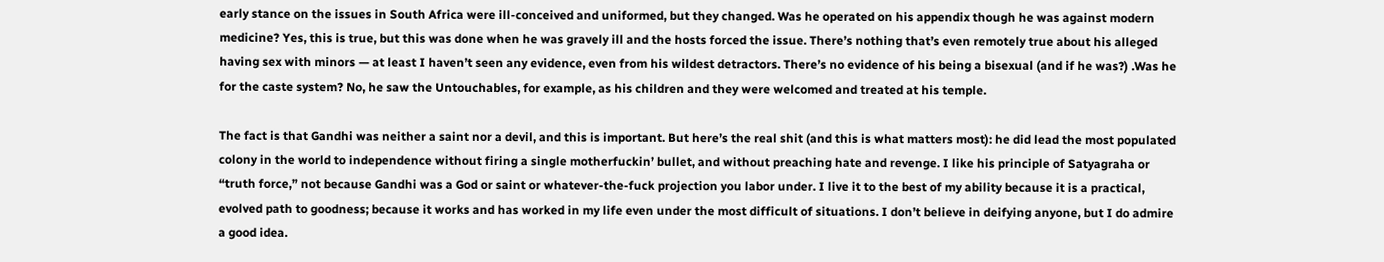early stance on the issues in South Africa were ill-conceived and uniformed, but they changed. Was he operated on his appendix though he was against modern medicine? Yes, this is true, but this was done when he was gravely ill and the hosts forced the issue. There’s nothing that’s even remotely true about his alleged having sex with minors — at least I haven’t seen any evidence, even from his wildest detractors. There’s no evidence of his being a bisexual (and if he was?) .Was he for the caste system? No, he saw the Untouchables, for example, as his children and they were welcomed and treated at his temple.

The fact is that Gandhi was neither a saint nor a devil, and this is important. But here’s the real shit (and this is what matters most): he did lead the most populated colony in the world to independence without firing a single motherfuckin’ bullet, and without preaching hate and revenge. I like his principle of Satyagraha or “truth force,” not because Gandhi was a God or saint or whatever-the-fuck projection you labor under. I live it to the best of my ability because it is a practical, evolved path to goodness; because it works and has worked in my life even under the most difficult of situations. I don’t believe in deifying anyone, but I do admire a good idea.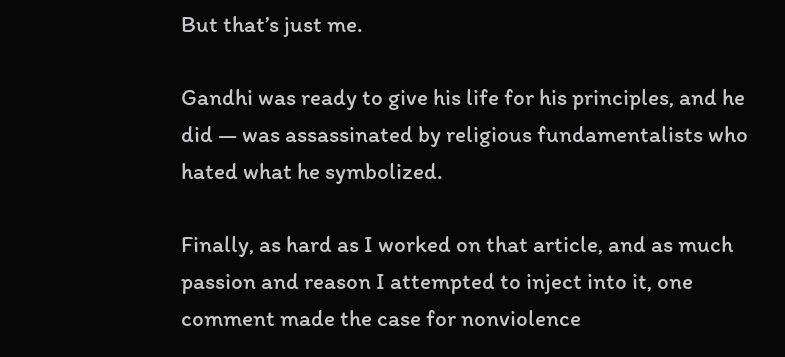But that’s just me.

Gandhi was ready to give his life for his principles, and he did — was assassinated by religious fundamentalists who hated what he symbolized.

Finally, as hard as I worked on that article, and as much passion and reason I attempted to inject into it, one comment made the case for nonviolence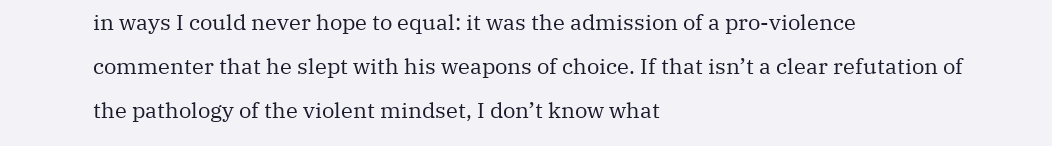in ways I could never hope to equal: it was the admission of a pro-violence commenter that he slept with his weapons of choice. If that isn’t a clear refutation of the pathology of the violent mindset, I don’t know what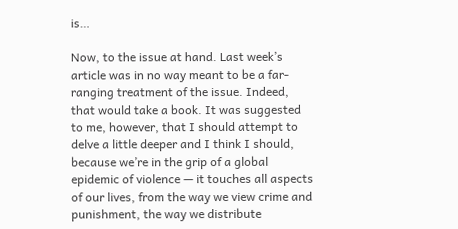is…

Now, to the issue at hand. Last week’s article was in no way meant to be a far-ranging treatment of the issue. Indeed, that would take a book. It was suggested to me, however, that I should attempt to delve a little deeper and I think I should, because we’re in the grip of a global epidemic of violence — it touches all aspects of our lives, from the way we view crime and punishment, the way we distribute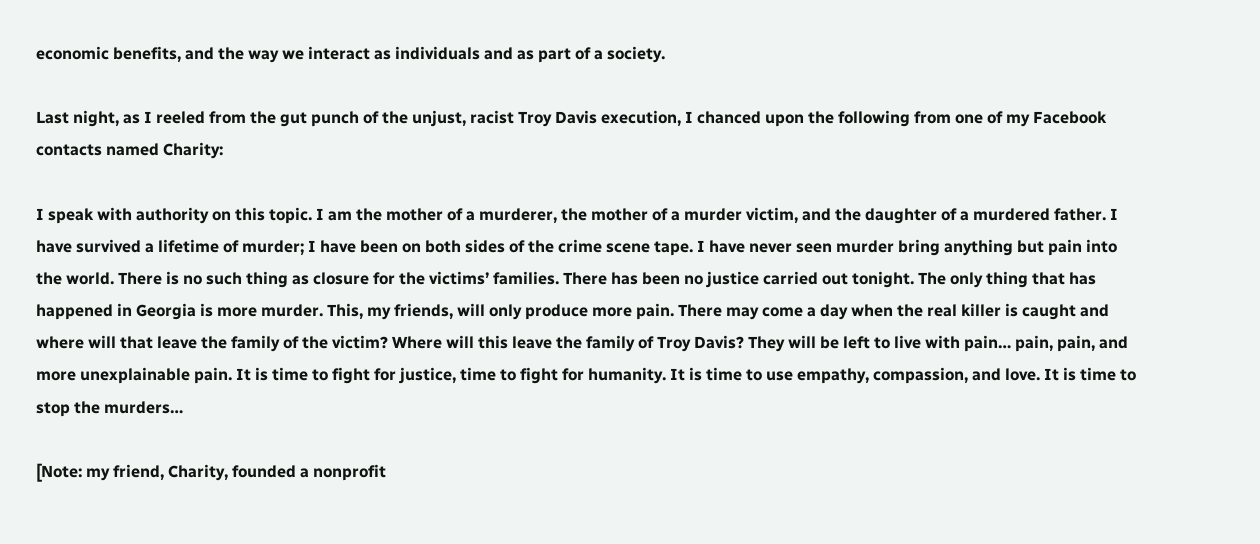economic benefits, and the way we interact as individuals and as part of a society.

Last night, as I reeled from the gut punch of the unjust, racist Troy Davis execution, I chanced upon the following from one of my Facebook contacts named Charity:

I speak with authority on this topic. I am the mother of a murderer, the mother of a murder victim, and the daughter of a murdered father. I have survived a lifetime of murder; I have been on both sides of the crime scene tape. I have never seen murder bring anything but pain into the world. There is no such thing as closure for the victims’ families. There has been no justice carried out tonight. The only thing that has happened in Georgia is more murder. This, my friends, will only produce more pain. There may come a day when the real killer is caught and where will that leave the family of the victim? Where will this leave the family of Troy Davis? They will be left to live with pain… pain, pain, and more unexplainable pain. It is time to fight for justice, time to fight for humanity. It is time to use empathy, compassion, and love. It is time to stop the murders…

[Note: my friend, Charity, founded a nonprofit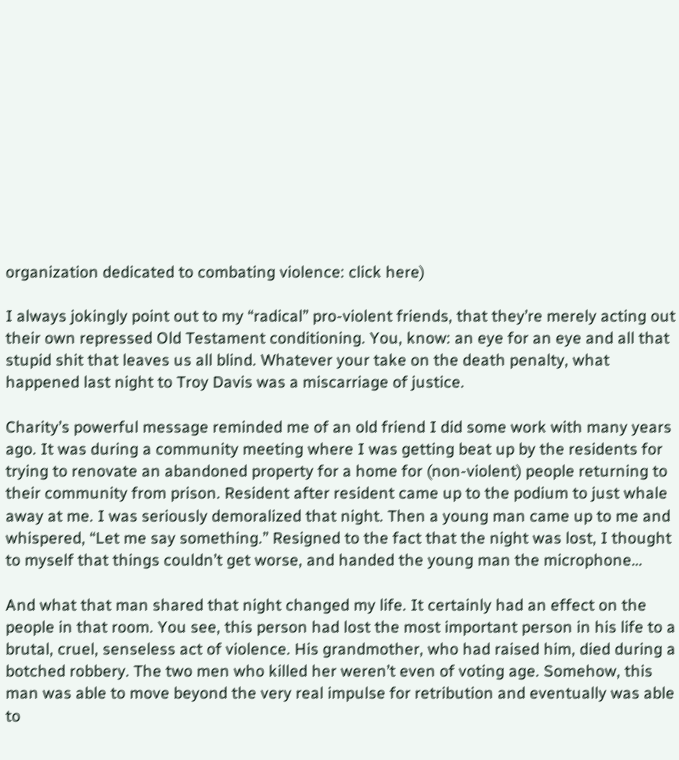organization dedicated to combating violence: click here)

I always jokingly point out to my “radical” pro-violent friends, that they’re merely acting out their own repressed Old Testament conditioning. You, know: an eye for an eye and all that stupid shit that leaves us all blind. Whatever your take on the death penalty, what happened last night to Troy Davis was a miscarriage of justice.

Charity’s powerful message reminded me of an old friend I did some work with many years ago. It was during a community meeting where I was getting beat up by the residents for trying to renovate an abandoned property for a home for (non-violent) people returning to their community from prison. Resident after resident came up to the podium to just whale away at me. I was seriously demoralized that night. Then a young man came up to me and whispered, “Let me say something.” Resigned to the fact that the night was lost, I thought to myself that things couldn’t get worse, and handed the young man the microphone…

And what that man shared that night changed my life. It certainly had an effect on the people in that room. You see, this person had lost the most important person in his life to a brutal, cruel, senseless act of violence. His grandmother, who had raised him, died during a botched robbery. The two men who killed her weren’t even of voting age. Somehow, this man was able to move beyond the very real impulse for retribution and eventually was able to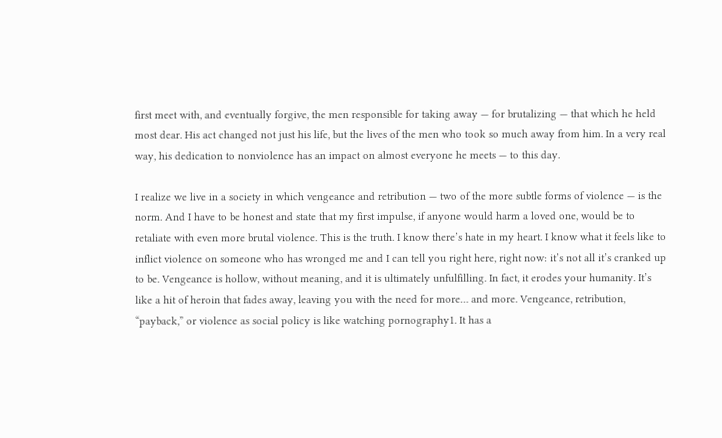first meet with, and eventually forgive, the men responsible for taking away — for brutalizing — that which he held most dear. His act changed not just his life, but the lives of the men who took so much away from him. In a very real way, his dedication to nonviolence has an impact on almost everyone he meets — to this day.

I realize we live in a society in which vengeance and retribution — two of the more subtle forms of violence — is the norm. And I have to be honest and state that my first impulse, if anyone would harm a loved one, would be to retaliate with even more brutal violence. This is the truth. I know there’s hate in my heart. I know what it feels like to inflict violence on someone who has wronged me and I can tell you right here, right now: it’s not all it’s cranked up to be. Vengeance is hollow, without meaning, and it is ultimately unfulfilling. In fact, it erodes your humanity. It’s like a hit of heroin that fades away, leaving you with the need for more… and more. Vengeance, retribution, “payback,” or violence as social policy is like watching pornography1. It has a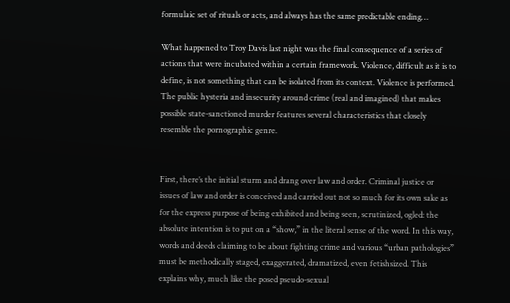formulaic set of rituals or acts, and always has the same predictable ending…

What happened to Troy Davis last night was the final consequence of a series of actions that were incubated within a certain framework. Violence, difficult as it is to define, is not something that can be isolated from its context. Violence is performed. The public hysteria and insecurity around crime (real and imagined) that makes possible state-sanctioned murder features several characteristics that closely resemble the pornographic genre.


First, there’s the initial sturm and drang over law and order. Criminal justice or issues of law and order is conceived and carried out not so much for its own sake as for the express purpose of being exhibited and being seen, scrutinized, ogled: the absolute intention is to put on a “show,” in the literal sense of the word. In this way, words and deeds claiming to be about fighting crime and various “urban pathologies” must be methodically staged, exaggerated, dramatized, even fetishsized. This explains why, much like the posed pseudo-sexual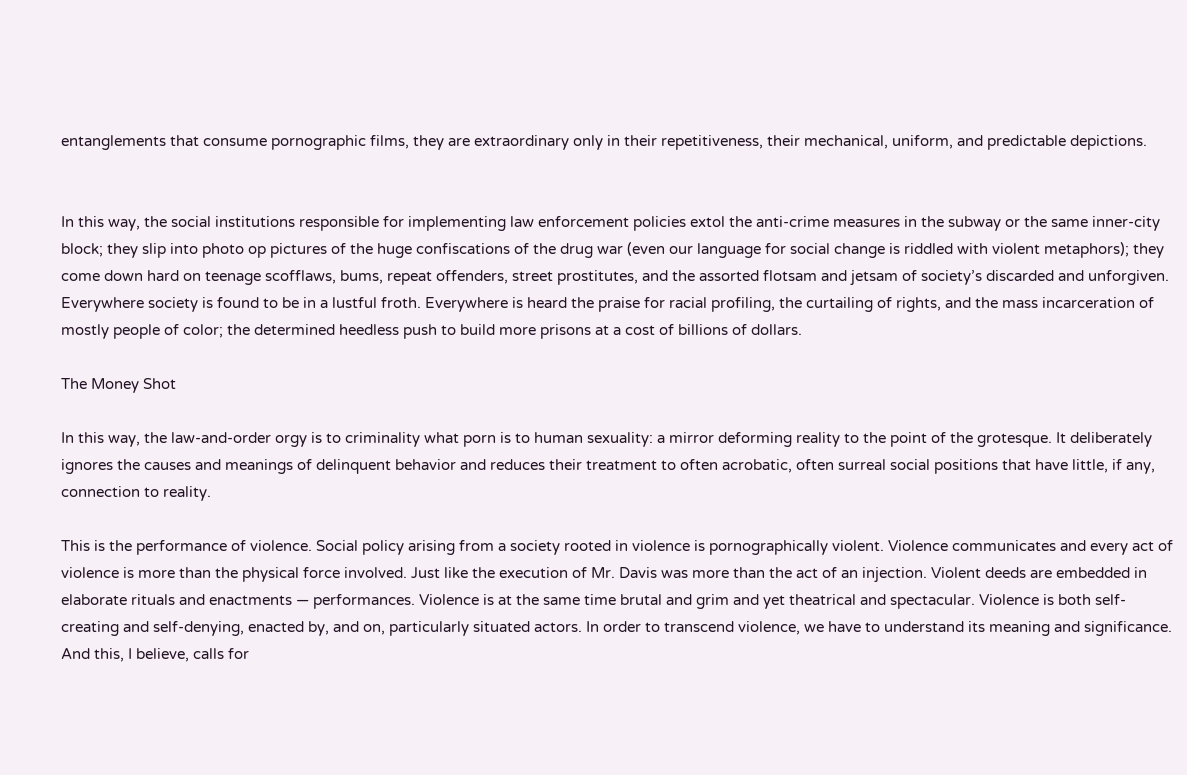entanglements that consume pornographic films, they are extraordinary only in their repetitiveness, their mechanical, uniform, and predictable depictions.


In this way, the social institutions responsible for implementing law enforcement policies extol the anti-crime measures in the subway or the same inner-city block; they slip into photo op pictures of the huge confiscations of the drug war (even our language for social change is riddled with violent metaphors); they come down hard on teenage scofflaws, bums, repeat offenders, street prostitutes, and the assorted flotsam and jetsam of society’s discarded and unforgiven. Everywhere society is found to be in a lustful froth. Everywhere is heard the praise for racial profiling, the curtailing of rights, and the mass incarceration of mostly people of color; the determined heedless push to build more prisons at a cost of billions of dollars.

The Money Shot

In this way, the law-and-order orgy is to criminality what porn is to human sexuality: a mirror deforming reality to the point of the grotesque. It deliberately ignores the causes and meanings of delinquent behavior and reduces their treatment to often acrobatic, often surreal social positions that have little, if any, connection to reality.

This is the performance of violence. Social policy arising from a society rooted in violence is pornographically violent. Violence communicates and every act of violence is more than the physical force involved. Just like the execution of Mr. Davis was more than the act of an injection. Violent deeds are embedded in elaborate rituals and enactments — performances. Violence is at the same time brutal and grim and yet theatrical and spectacular. Violence is both self-creating and self-denying, enacted by, and on, particularly situated actors. In order to transcend violence, we have to understand its meaning and significance. And this, I believe, calls for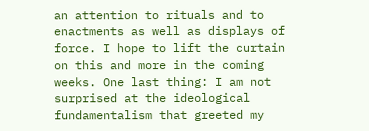an attention to rituals and to enactments as well as displays of force. I hope to lift the curtain on this and more in the coming weeks. One last thing: I am not surprised at the ideological fundamentalism that greeted my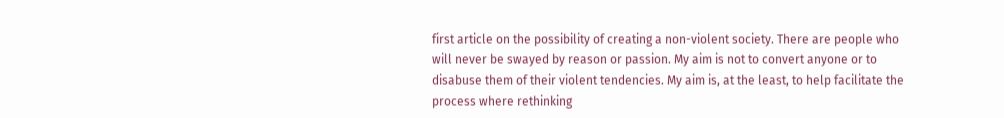first article on the possibility of creating a non-violent society. There are people who will never be swayed by reason or passion. My aim is not to convert anyone or to disabuse them of their violent tendencies. My aim is, at the least, to help facilitate the process where rethinking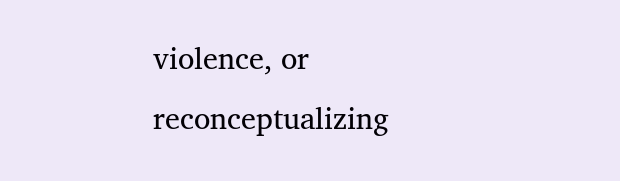violence, or reconceptualizing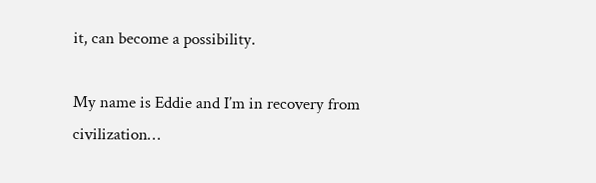it, can become a possibility.

My name is Eddie and I’m in recovery from civilization…